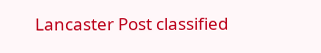Lancaster Post classified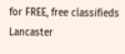for FREE, free classifieds Lancaster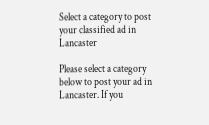Select a category to post your classified ad in Lancaster

Please select a category below to post your ad in Lancaster. If you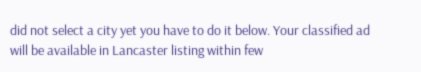did not select a city yet you have to do it below. Your classified ad will be available in Lancaster listing within few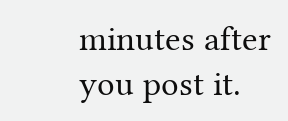minutes after you post it.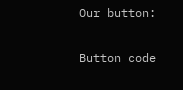Our button:

Button code